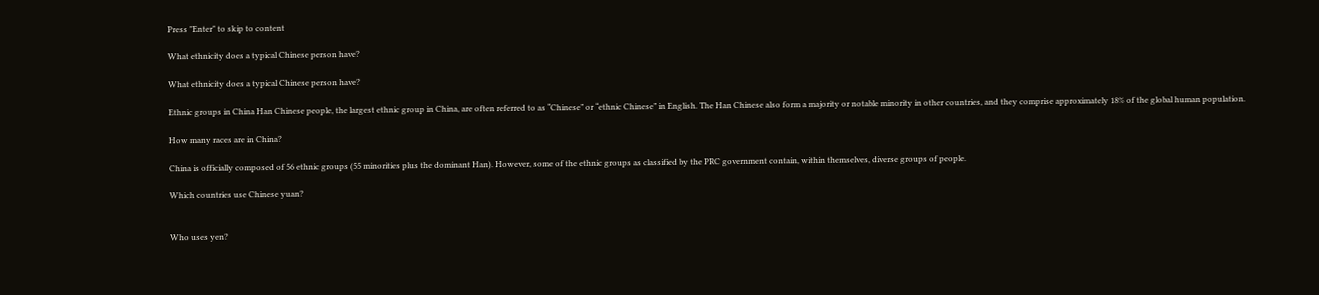Press "Enter" to skip to content

What ethnicity does a typical Chinese person have?

What ethnicity does a typical Chinese person have?

Ethnic groups in China Han Chinese people, the largest ethnic group in China, are often referred to as “Chinese” or “ethnic Chinese” in English. The Han Chinese also form a majority or notable minority in other countries, and they comprise approximately 18% of the global human population.

How many races are in China?

China is officially composed of 56 ethnic groups (55 minorities plus the dominant Han). However, some of the ethnic groups as classified by the PRC government contain, within themselves, diverse groups of people.

Which countries use Chinese yuan?


Who uses yen?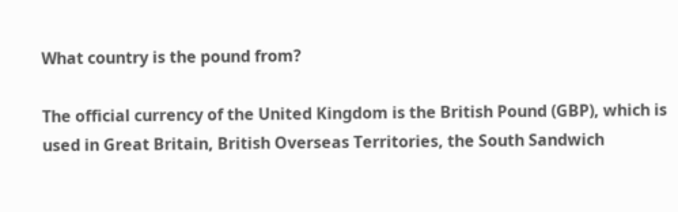What country is the pound from?

The official currency of the United Kingdom is the British Pound (GBP), which is used in Great Britain, British Overseas Territories, the South Sandwich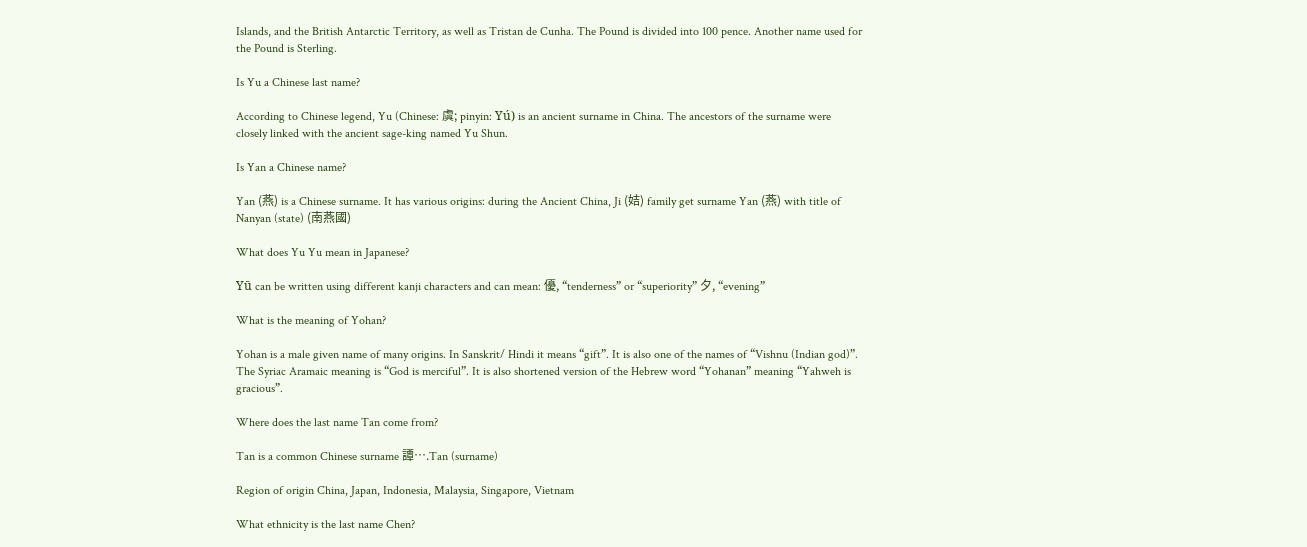Islands, and the British Antarctic Territory, as well as Tristan de Cunha. The Pound is divided into 100 pence. Another name used for the Pound is Sterling.

Is Yu a Chinese last name?

According to Chinese legend, Yu (Chinese: 虞; pinyin: Yú) is an ancient surname in China. The ancestors of the surname were closely linked with the ancient sage-king named Yu Shun.

Is Yan a Chinese name?

Yan (燕) is a Chinese surname. It has various origins: during the Ancient China, Ji (姞) family get surname Yan (燕) with title of Nanyan (state) (南燕國)

What does Yu Yu mean in Japanese?

Yū can be written using different kanji characters and can mean: 優, “tenderness” or “superiority” 夕, “evening”

What is the meaning of Yohan?

Yohan is a male given name of many origins. In Sanskrit/ Hindi it means “gift”. It is also one of the names of “Vishnu (Indian god)”. The Syriac Aramaic meaning is “God is merciful”. It is also shortened version of the Hebrew word “Yohanan” meaning “Yahweh is gracious”.

Where does the last name Tan come from?

Tan is a common Chinese surname 譚….Tan (surname)

Region of origin China, Japan, Indonesia, Malaysia, Singapore, Vietnam

What ethnicity is the last name Chen?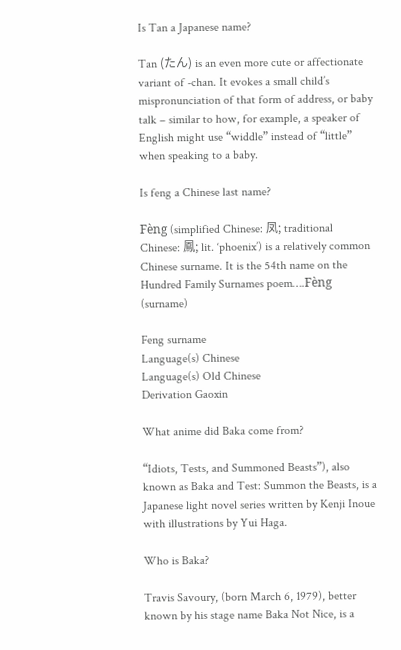Is Tan a Japanese name?

Tan (たん) is an even more cute or affectionate variant of -chan. It evokes a small child’s mispronunciation of that form of address, or baby talk – similar to how, for example, a speaker of English might use “widdle” instead of “little” when speaking to a baby.

Is feng a Chinese last name?

Fèng (simplified Chinese: 凤; traditional Chinese: 鳳; lit. ‘phoenix’) is a relatively common Chinese surname. It is the 54th name on the Hundred Family Surnames poem….Fèng (surname)

Feng surname
Language(s) Chinese
Language(s) Old Chinese
Derivation Gaoxin

What anime did Baka come from?

“Idiots, Tests, and Summoned Beasts”), also known as Baka and Test: Summon the Beasts, is a Japanese light novel series written by Kenji Inoue with illustrations by Yui Haga.

Who is Baka?

Travis Savoury, (born March 6, 1979), better known by his stage name Baka Not Nice, is a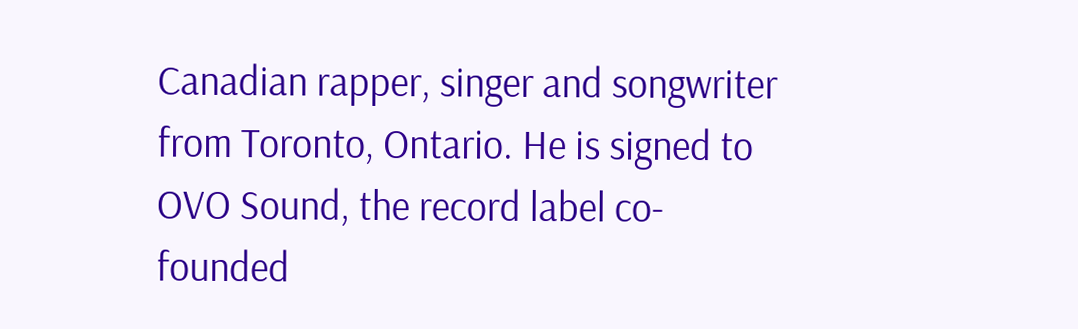Canadian rapper, singer and songwriter from Toronto, Ontario. He is signed to OVO Sound, the record label co-founded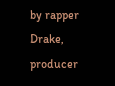by rapper Drake, producer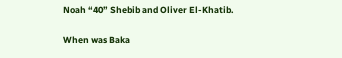Noah “40” Shebib and Oliver El-Khatib.

When was Baka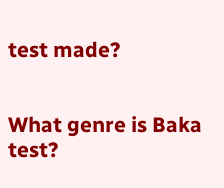test made?


What genre is Baka test?